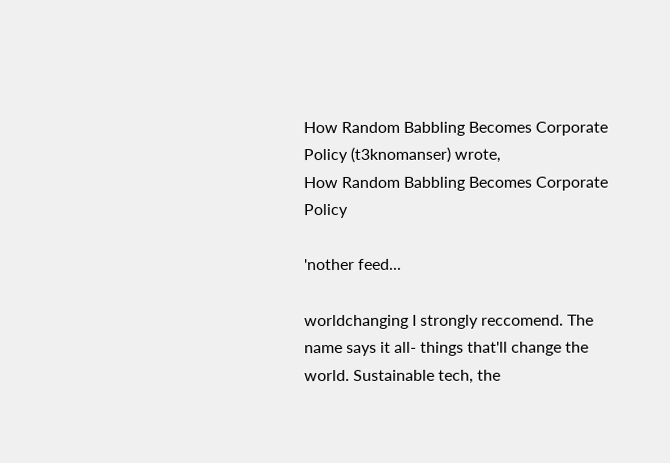How Random Babbling Becomes Corporate Policy (t3knomanser) wrote,
How Random Babbling Becomes Corporate Policy

'nother feed...

worldchanging I strongly reccomend. The name says it all- things that'll change the world. Sustainable tech, the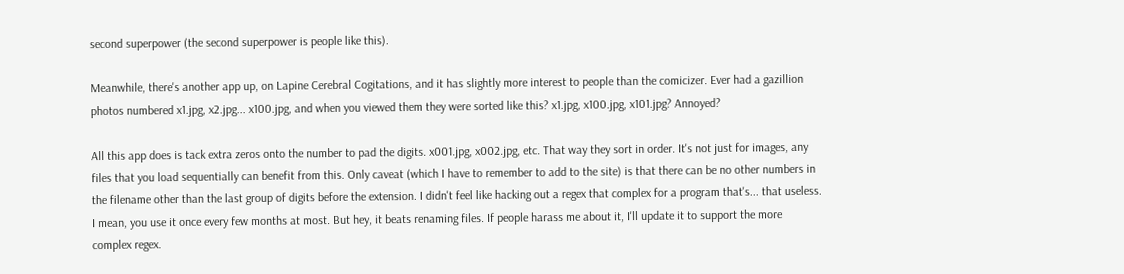second superpower (the second superpower is people like this).

Meanwhile, there's another app up, on Lapine Cerebral Cogitations, and it has slightly more interest to people than the comicizer. Ever had a gazillion photos numbered x1.jpg, x2.jpg... x100.jpg, and when you viewed them they were sorted like this? x1.jpg, x100.jpg, x101.jpg? Annoyed?

All this app does is tack extra zeros onto the number to pad the digits. x001.jpg, x002.jpg, etc. That way they sort in order. It's not just for images, any files that you load sequentially can benefit from this. Only caveat (which I have to remember to add to the site) is that there can be no other numbers in the filename other than the last group of digits before the extension. I didn't feel like hacking out a regex that complex for a program that's... that useless. I mean, you use it once every few months at most. But hey, it beats renaming files. If people harass me about it, I'll update it to support the more complex regex.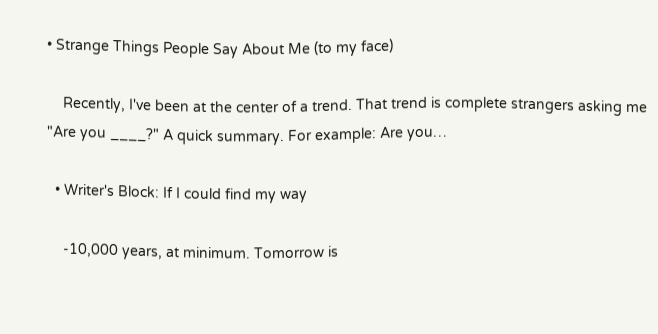• Strange Things People Say About Me (to my face)

    Recently, I've been at the center of a trend. That trend is complete strangers asking me "Are you ____?" A quick summary. For example: Are you…

  • Writer's Block: If I could find my way

    -10,000 years, at minimum. Tomorrow is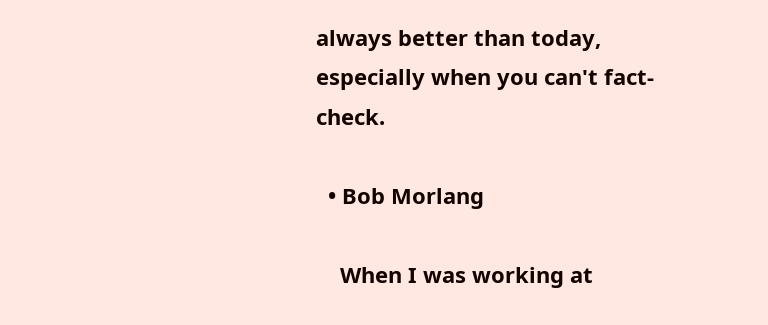always better than today, especially when you can't fact-check.

  • Bob Morlang

    When I was working at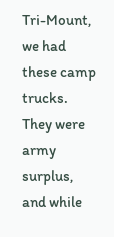Tri-Mount, we had these camp trucks. They were army surplus, and while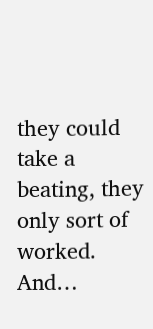they could take a beating, they only sort of worked. And…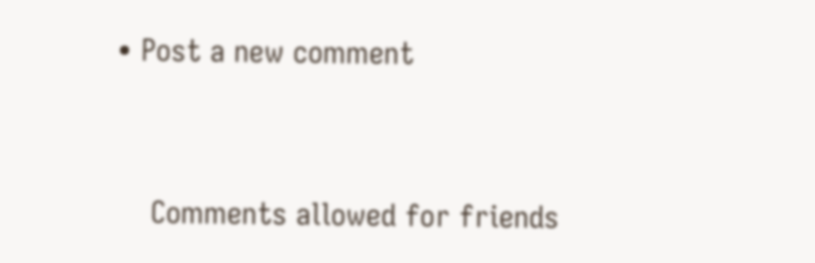• Post a new comment


    Comments allowed for friends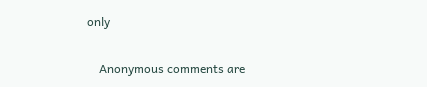only

    Anonymous comments are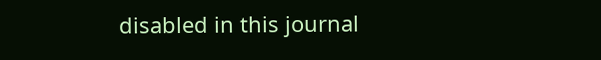disabled in this journal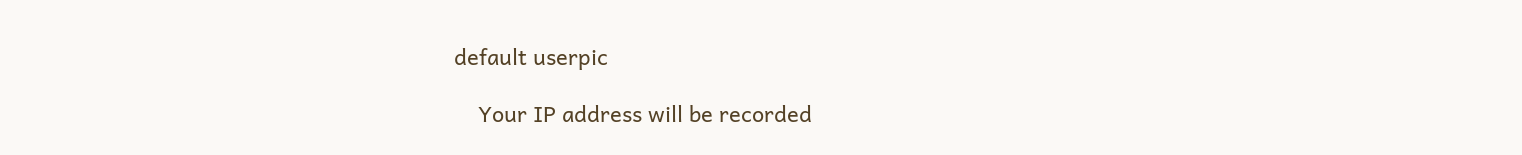default userpic

    Your IP address will be recorded